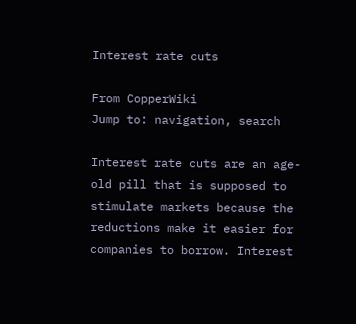Interest rate cuts

From CopperWiki
Jump to: navigation, search

Interest rate cuts are an age-old pill that is supposed to stimulate markets because the reductions make it easier for companies to borrow. Interest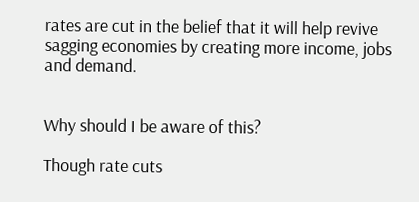rates are cut in the belief that it will help revive sagging economies by creating more income, jobs and demand.


Why should I be aware of this?

Though rate cuts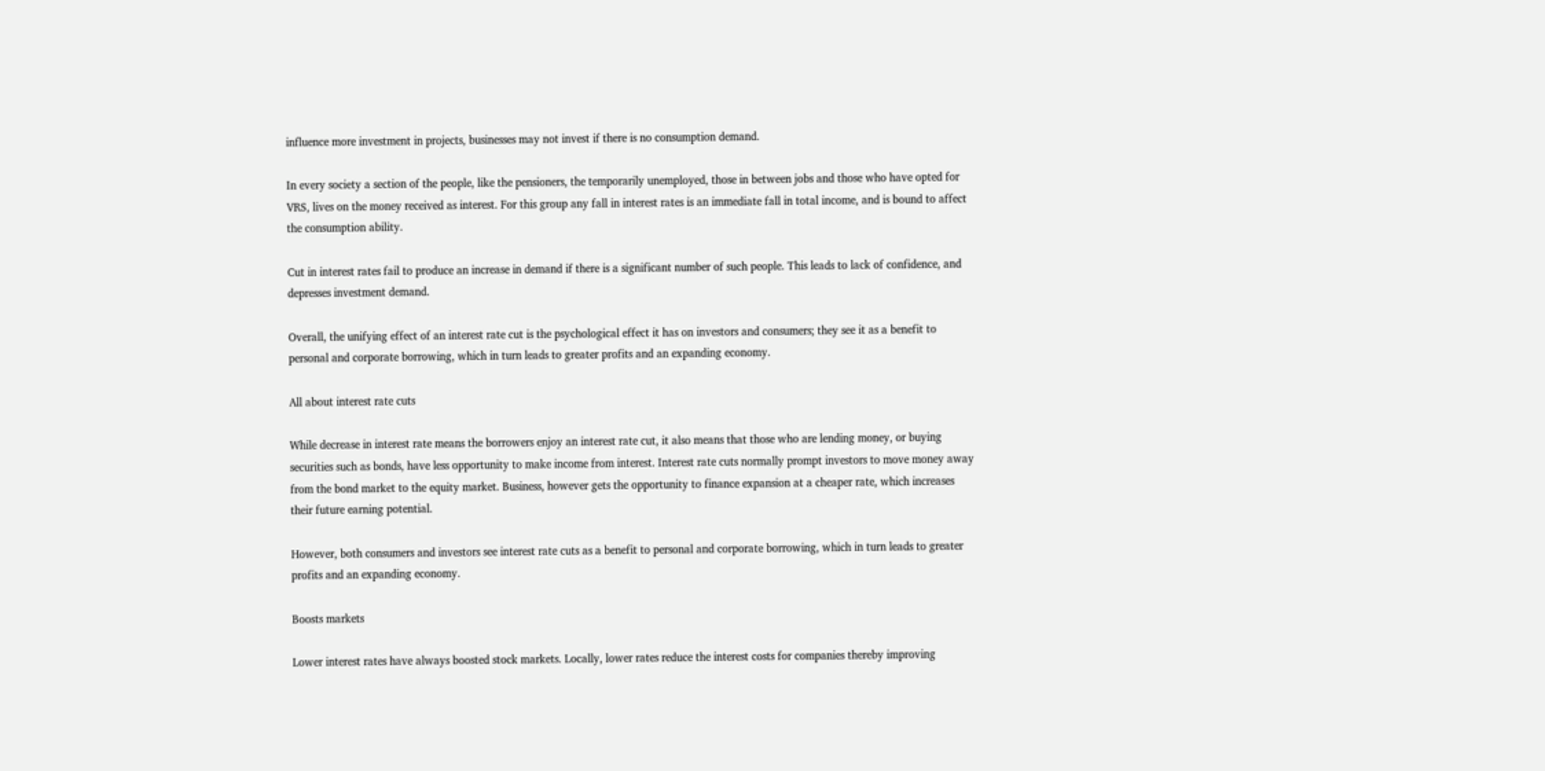influence more investment in projects, businesses may not invest if there is no consumption demand.

In every society a section of the people, like the pensioners, the temporarily unemployed, those in between jobs and those who have opted for VRS, lives on the money received as interest. For this group any fall in interest rates is an immediate fall in total income, and is bound to affect the consumption ability.

Cut in interest rates fail to produce an increase in demand if there is a significant number of such people. This leads to lack of confidence, and depresses investment demand.

Overall, the unifying effect of an interest rate cut is the psychological effect it has on investors and consumers; they see it as a benefit to personal and corporate borrowing, which in turn leads to greater profits and an expanding economy.

All about interest rate cuts

While decrease in interest rate means the borrowers enjoy an interest rate cut, it also means that those who are lending money, or buying securities such as bonds, have less opportunity to make income from interest. Interest rate cuts normally prompt investors to move money away from the bond market to the equity market. Business, however gets the opportunity to finance expansion at a cheaper rate, which increases their future earning potential.

However, both consumers and investors see interest rate cuts as a benefit to personal and corporate borrowing, which in turn leads to greater profits and an expanding economy.

Boosts markets

Lower interest rates have always boosted stock markets. Locally, lower rates reduce the interest costs for companies thereby improving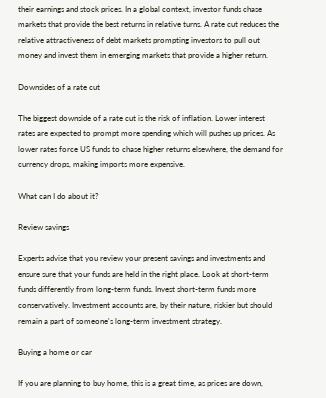their earnings and stock prices. In a global context, investor funds chase markets that provide the best returns in relative turns. A rate cut reduces the relative attractiveness of debt markets prompting investors to pull out money and invest them in emerging markets that provide a higher return.

Downsides of a rate cut

The biggest downside of a rate cut is the risk of inflation. Lower interest rates are expected to prompt more spending which will pushes up prices. As lower rates force US funds to chase higher returns elsewhere, the demand for currency drops, making imports more expensive.

What can I do about it?

Review savings

Experts advise that you review your present savings and investments and ensure sure that your funds are held in the right place. Look at short-term funds differently from long-term funds. Invest short-term funds more conservatively. Investment accounts are, by their nature, riskier but should remain a part of someone's long-term investment strategy.

Buying a home or car

If you are planning to buy home, this is a great time, as prices are down,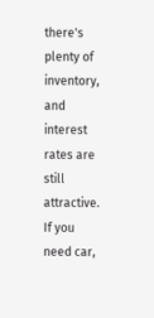there's plenty of inventory, and interest rates are still attractive. If you need car,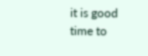it is good time to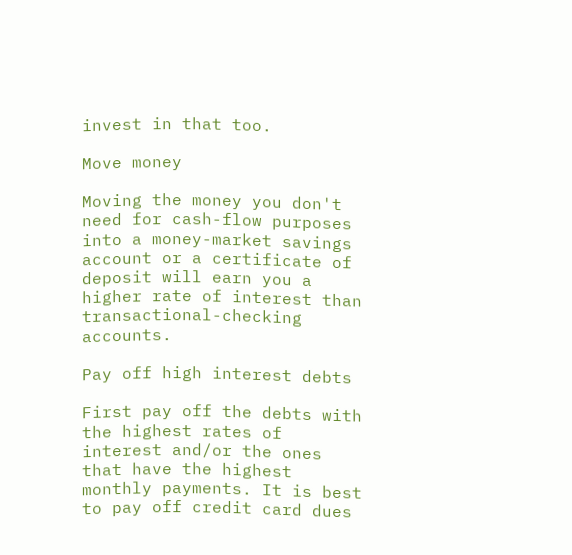invest in that too.

Move money

Moving the money you don't need for cash-flow purposes into a money-market savings account or a certificate of deposit will earn you a higher rate of interest than transactional-checking accounts.

Pay off high interest debts

First pay off the debts with the highest rates of interest and/or the ones that have the highest monthly payments. It is best to pay off credit card dues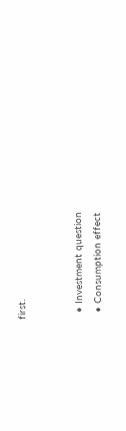first.


  • Investment question
  • Consumption effect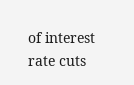of interest rate cuts